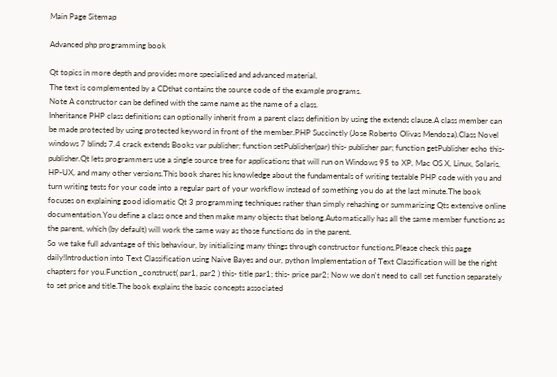Main Page Sitemap

Advanced php programming book

Qt topics in more depth and provides more specialized and advanced material.
The text is complemented by a CDthat contains the source code of the example programs.
Note A constructor can be defined with the same name as the name of a class.
Inheritance PHP class definitions can optionally inherit from a parent class definition by using the extends clause.A class member can be made protected by using protected keyword in front of the member.PHP Succinctly (Jose Roberto Olivas Mendoza).Class Novel windows 7 blinds 7.4 crack extends Books var publisher; function setPublisher(par) this- publisher par; function getPublisher echo this- publisher.Qt lets programmers use a single source tree for applications that will run on Windows 95 to XP, Mac OS X, Linux, Solaris, HP-UX, and many other versions.This book shares his knowledge about the fundamentals of writing testable PHP code with you and turn writing tests for your code into a regular part of your workflow instead of something you do at the last minute.The book focuses on explaining good idiomatic Qt 3 programming techniques rather than simply rehashing or summarizing Qts extensive online documentation.You define a class once and then make many objects that belong.Automatically has all the same member functions as the parent, which (by default) will work the same way as those functions do in the parent.
So we take full advantage of this behaviour, by initializing many things through constructor functions.Please check this page daily!Introduction into Text Classification using Naive Bayes and our, python Implementation of Text Classification will be the right chapters for you.Function _construct( par1, par2 ) this- title par1; this- price par2; Now we don't need to call set function separately to set price and title.The book explains the basic concepts associated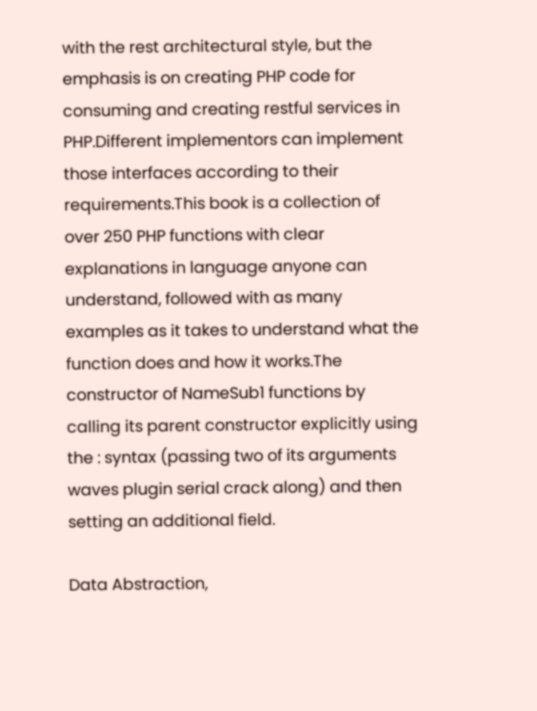with the rest architectural style, but the emphasis is on creating PHP code for consuming and creating restful services in PHP.Different implementors can implement those interfaces according to their requirements.This book is a collection of over 250 PHP functions with clear explanations in language anyone can understand, followed with as many examples as it takes to understand what the function does and how it works.The constructor of NameSub1 functions by calling its parent constructor explicitly using the : syntax (passing two of its arguments waves plugin serial crack along) and then setting an additional field.

Data Abstraction,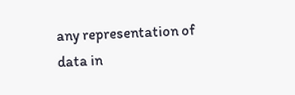any representation of data in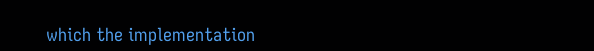which the implementation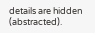details are hidden (abstracted).